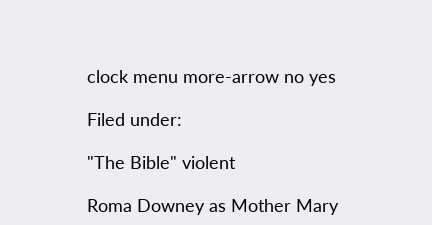clock menu more-arrow no yes

Filed under:

"The Bible" violent

Roma Downey as Mother Mary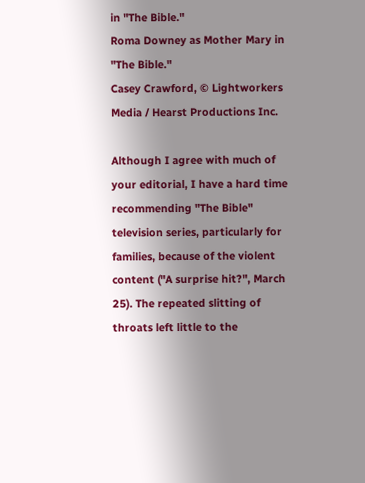in "The Bible."
Roma Downey as Mother Mary in "The Bible."
Casey Crawford, © Lightworkers Media / Hearst Productions Inc.

Although I agree with much of your editorial, I have a hard time recommending "The Bible" television series, particularly for families, because of the violent content ("A surprise hit?", March 25). The repeated slitting of throats left little to the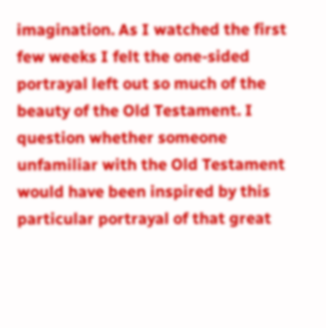imagination. As I watched the first few weeks I felt the one-sided portrayal left out so much of the beauty of the Old Testament. I question whether someone unfamiliar with the Old Testament would have been inspired by this particular portrayal of that great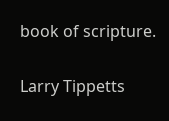book of scripture.

Larry Tippetts